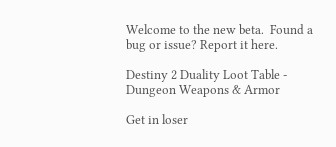Welcome to the new beta.  Found a bug or issue? Report it here.

Destiny 2 Duality Loot Table - Dungeon Weapons & Armor

Get in loser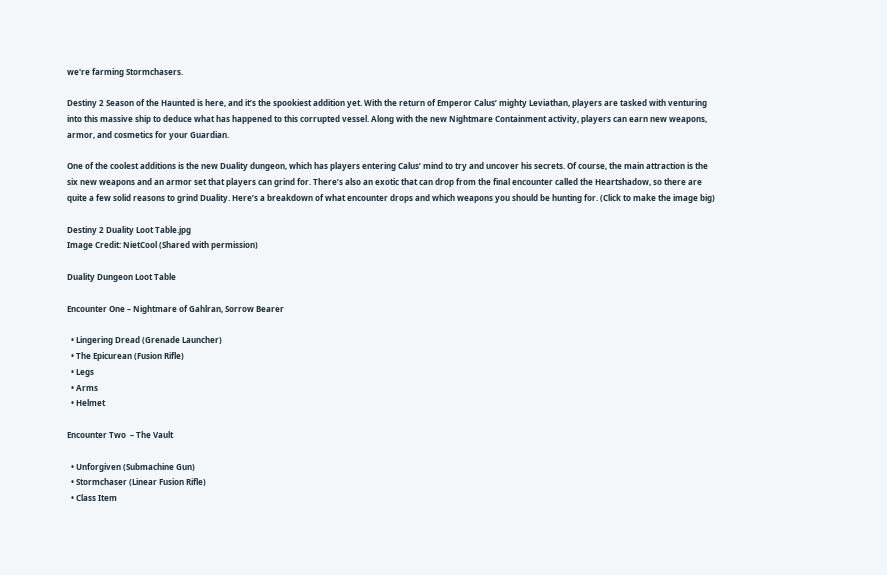we're farming Stormchasers.

Destiny 2 Season of the Haunted is here, and it’s the spookiest addition yet. With the return of Emperor Calus’ mighty Leviathan, players are tasked with venturing into this massive ship to deduce what has happened to this corrupted vessel. Along with the new Nightmare Containment activity, players can earn new weapons, armor, and cosmetics for your Guardian.

One of the coolest additions is the new Duality dungeon, which has players entering Calus’ mind to try and uncover his secrets. Of course, the main attraction is the six new weapons and an armor set that players can grind for. There’s also an exotic that can drop from the final encounter called the Heartshadow, so there are quite a few solid reasons to grind Duality. Here’s a breakdown of what encounter drops and which weapons you should be hunting for. (Click to make the image big)

Destiny 2 Duality Loot Table.jpg
Image Credit: NietCool (Shared with permission)

Duality Dungeon Loot Table

Encounter One – Nightmare of Gahlran, Sorrow Bearer

  • Lingering Dread (Grenade Launcher)
  • The Epicurean (Fusion Rifle)
  • Legs
  • Arms
  • Helmet

Encounter Two  – The Vault

  • Unforgiven (Submachine Gun)
  • Stormchaser (Linear Fusion Rifle)
  • Class Item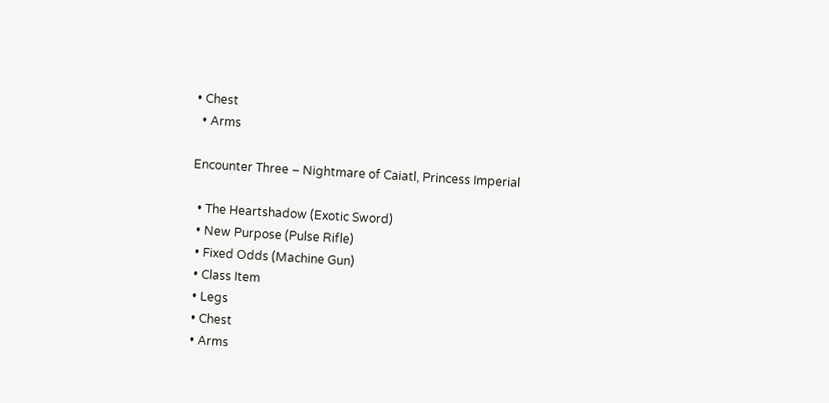• Chest
  • Arms

Encounter Three – Nightmare of Caiatl, Princess Imperial

  • The Heartshadow (Exotic Sword)
  • New Purpose (Pulse Rifle)
  • Fixed Odds (Machine Gun)
  • Class Item
  • Legs
  • Chest
  • Arms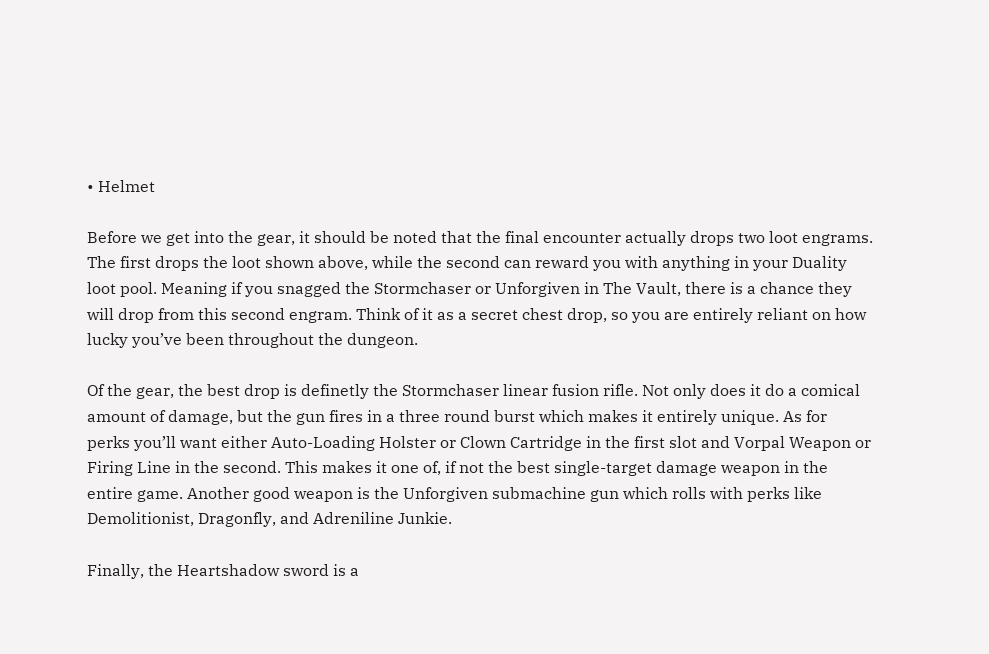• Helmet

Before we get into the gear, it should be noted that the final encounter actually drops two loot engrams. The first drops the loot shown above, while the second can reward you with anything in your Duality loot pool. Meaning if you snagged the Stormchaser or Unforgiven in The Vault, there is a chance they will drop from this second engram. Think of it as a secret chest drop, so you are entirely reliant on how lucky you’ve been throughout the dungeon.

Of the gear, the best drop is definetly the Stormchaser linear fusion rifle. Not only does it do a comical amount of damage, but the gun fires in a three round burst which makes it entirely unique. As for perks you’ll want either Auto-Loading Holster or Clown Cartridge in the first slot and Vorpal Weapon or Firing Line in the second. This makes it one of, if not the best single-target damage weapon in the entire game. Another good weapon is the Unforgiven submachine gun which rolls with perks like Demolitionist, Dragonfly, and Adreniline Junkie.

Finally, the Heartshadow sword is a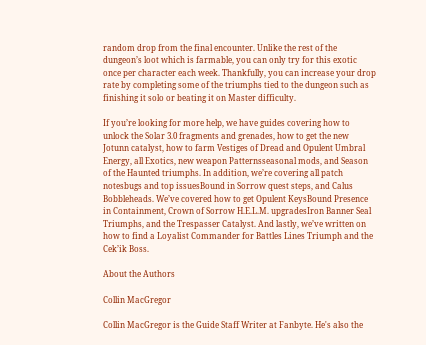random drop from the final encounter. Unlike the rest of the dungeon’s loot which is farmable, you can only try for this exotic once per character each week. Thankfully, you can increase your drop rate by completing some of the triumphs tied to the dungeon such as finishing it solo or beating it on Master difficulty.

If you’re looking for more help, we have guides covering how to unlock the Solar 3.0 fragments and grenades, how to get the new Jotunn catalyst, how to farm Vestiges of Dread and Opulent Umbral Energy, all Exotics, new weapon Patternsseasonal mods, and Season of the Haunted triumphs. In addition, we’re covering all patch notesbugs and top issuesBound in Sorrow quest steps, and Calus Bobbleheads. We’ve covered how to get Opulent KeysBound Presence in Containment, Crown of Sorrow H.E.L.M. upgradesIron Banner Seal Triumphs, and the Trespasser Catalyst. And lastly, we’ve written on how to find a Loyalist Commander for Battles Lines Triumph and the Cek’ik Boss.

About the Authors

Collin MacGregor

Collin MacGregor is the Guide Staff Writer at Fanbyte. He's also the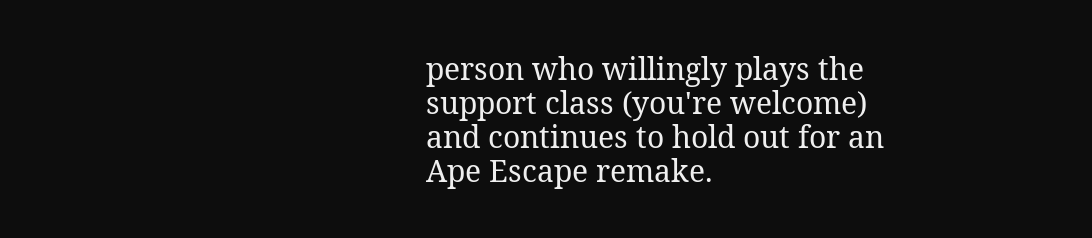person who willingly plays the support class (you're welcome) and continues to hold out for an Ape Escape remake.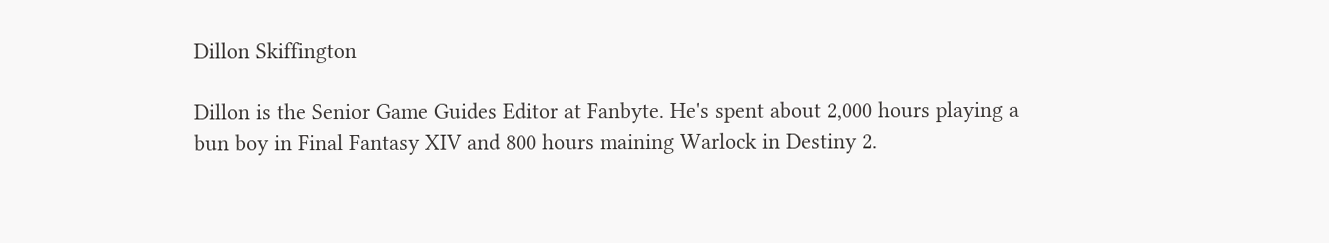Dillon Skiffington

Dillon is the Senior Game Guides Editor at Fanbyte. He's spent about 2,000 hours playing a bun boy in Final Fantasy XIV and 800 hours maining Warlock in Destiny 2.